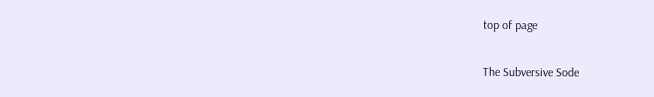top of page

The Subversive Sode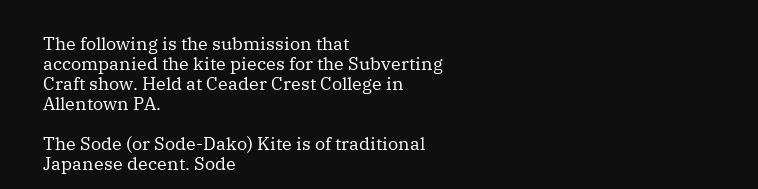The following is the submission that accompanied the kite pieces for the Subverting Craft show. Held at Ceader Crest College in Allentown PA.

The Sode (or Sode-Dako) Kite is of traditional Japanese decent. Sode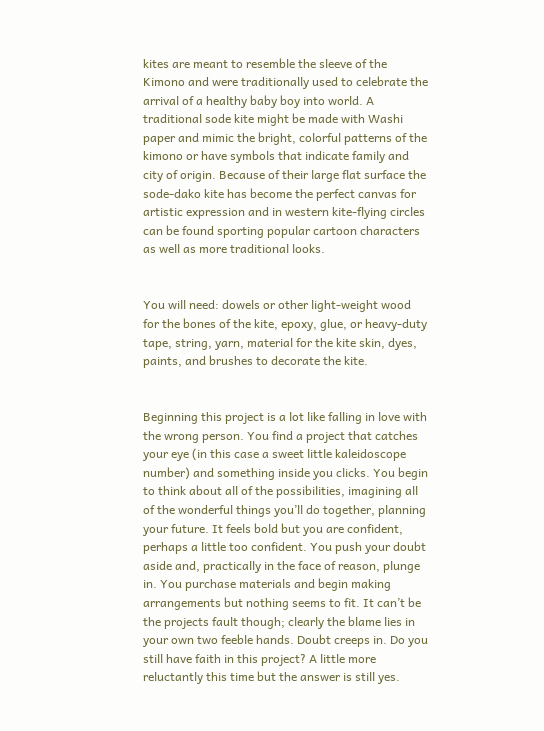kites are meant to resemble the sleeve of the Kimono and were traditionally used to celebrate the arrival of a healthy baby boy into world. A traditional sode kite might be made with Washi paper and mimic the bright, colorful patterns of the kimono or have symbols that indicate family and city of origin. Because of their large flat surface the sode-dako kite has become the perfect canvas for artistic expression and in western kite-flying circles can be found sporting popular cartoon characters as well as more traditional looks.


You will need: dowels or other light-weight wood for the bones of the kite, epoxy, glue, or heavy-duty tape, string, yarn, material for the kite skin, dyes, paints, and brushes to decorate the kite.


Beginning this project is a lot like falling in love with the wrong person. You find a project that catches your eye (in this case a sweet little kaleidoscope number) and something inside you clicks. You begin to think about all of the possibilities, imagining all of the wonderful things you’ll do together, planning your future. It feels bold but you are confident, perhaps a little too confident. You push your doubt aside and, practically in the face of reason, plunge in. You purchase materials and begin making arrangements but nothing seems to fit. It can’t be the projects fault though; clearly the blame lies in your own two feeble hands. Doubt creeps in. Do you still have faith in this project? A little more reluctantly this time but the answer is still yes.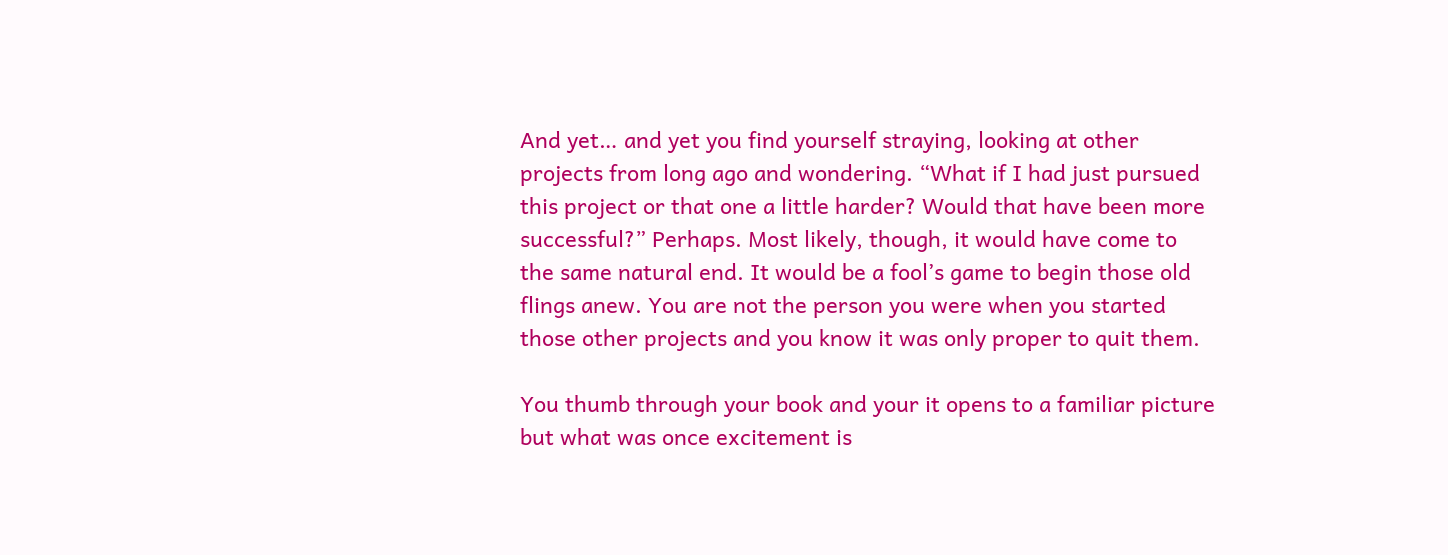And yet… and yet you find yourself straying, looking at other projects from long ago and wondering. “What if I had just pursued this project or that one a little harder? Would that have been more successful?” Perhaps. Most likely, though, it would have come to the same natural end. It would be a fool’s game to begin those old flings anew. You are not the person you were when you started those other projects and you know it was only proper to quit them.

You thumb through your book and your it opens to a familiar picture but what was once excitement is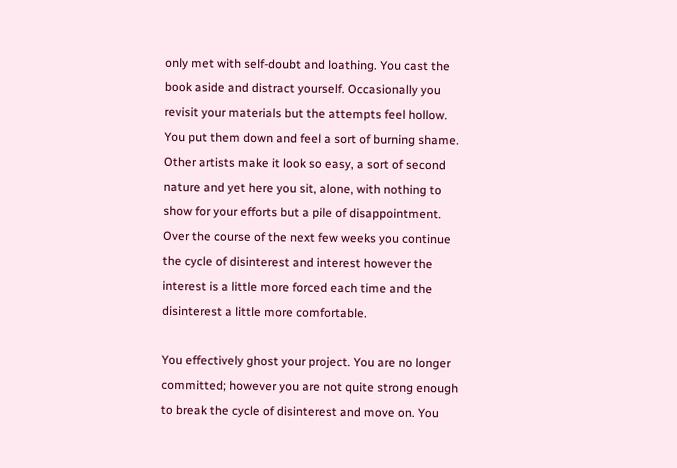only met with self-doubt and loathing. You cast the book aside and distract yourself. Occasionally you revisit your materials but the attempts feel hollow. You put them down and feel a sort of burning shame. Other artists make it look so easy, a sort of second nature and yet here you sit, alone, with nothing to show for your efforts but a pile of disappointment. Over the course of the next few weeks you continue the cycle of disinterest and interest however the interest is a little more forced each time and the disinterest a little more comfortable.

You effectively ghost your project. You are no longer committed; however you are not quite strong enough to break the cycle of disinterest and move on. You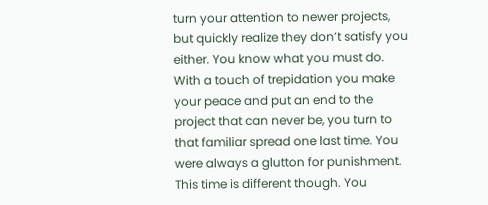turn your attention to newer projects, but quickly realize they don’t satisfy you either. You know what you must do. With a touch of trepidation you make your peace and put an end to the project that can never be, you turn to that familiar spread one last time. You were always a glutton for punishment. This time is different though. You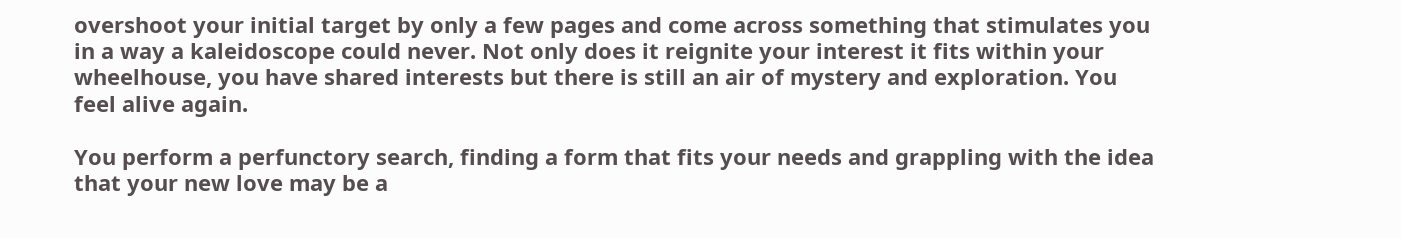overshoot your initial target by only a few pages and come across something that stimulates you in a way a kaleidoscope could never. Not only does it reignite your interest it fits within your wheelhouse, you have shared interests but there is still an air of mystery and exploration. You feel alive again.

You perform a perfunctory search, finding a form that fits your needs and grappling with the idea that your new love may be a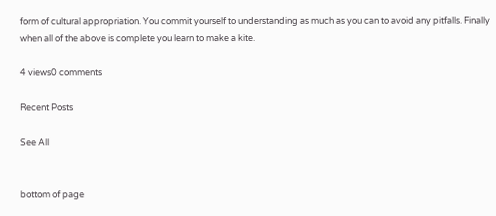form of cultural appropriation. You commit yourself to understanding as much as you can to avoid any pitfalls. Finally when all of the above is complete you learn to make a kite.

4 views0 comments

Recent Posts

See All


bottom of page